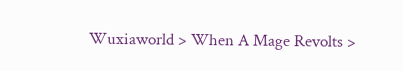Wuxiaworld > When A Mage Revolts >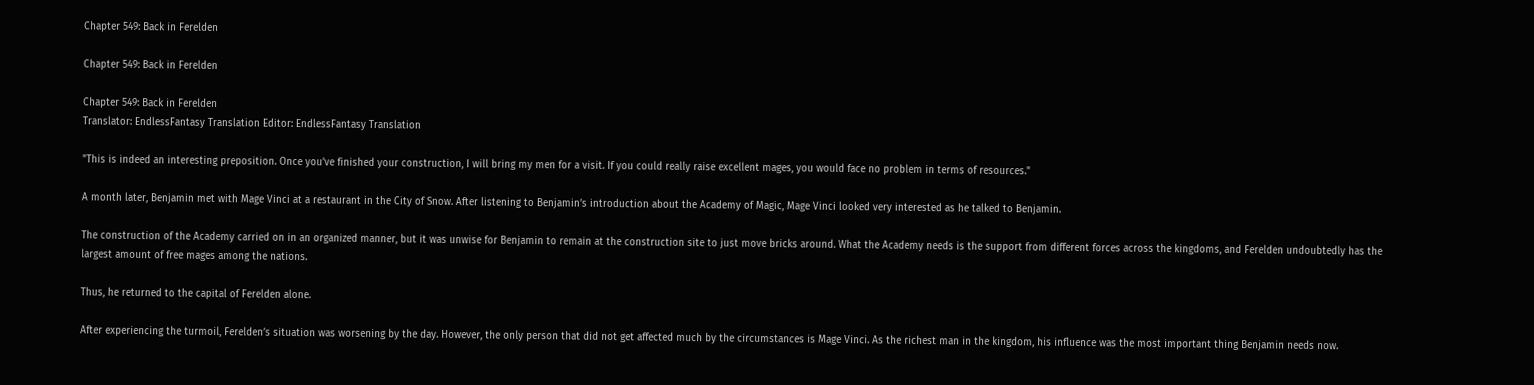Chapter 549: Back in Ferelden

Chapter 549: Back in Ferelden

Chapter 549: Back in Ferelden
Translator: EndlessFantasy Translation Editor: EndlessFantasy Translation

"This is indeed an interesting preposition. Once you’ve finished your construction, I will bring my men for a visit. If you could really raise excellent mages, you would face no problem in terms of resources."

A month later, Benjamin met with Mage Vinci at a restaurant in the City of Snow. After listening to Benjamin’s introduction about the Academy of Magic, Mage Vinci looked very interested as he talked to Benjamin.

The construction of the Academy carried on in an organized manner, but it was unwise for Benjamin to remain at the construction site to just move bricks around. What the Academy needs is the support from different forces across the kingdoms, and Ferelden undoubtedly has the largest amount of free mages among the nations.

Thus, he returned to the capital of Ferelden alone.

After experiencing the turmoil, Ferelden’s situation was worsening by the day. However, the only person that did not get affected much by the circumstances is Mage Vinci. As the richest man in the kingdom, his influence was the most important thing Benjamin needs now.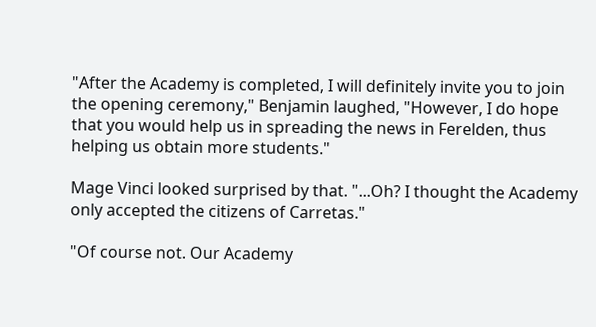"After the Academy is completed, I will definitely invite you to join the opening ceremony," Benjamin laughed, "However, I do hope that you would help us in spreading the news in Ferelden, thus helping us obtain more students."

Mage Vinci looked surprised by that. "...Oh? I thought the Academy only accepted the citizens of Carretas."

"Of course not. Our Academy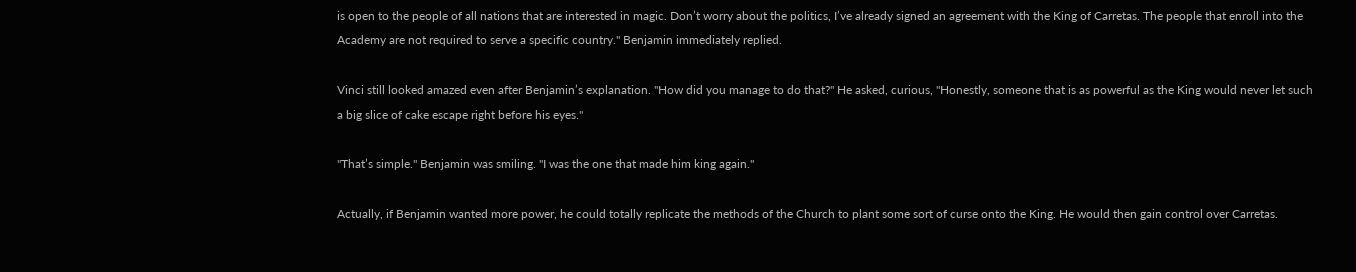is open to the people of all nations that are interested in magic. Don’t worry about the politics, I’ve already signed an agreement with the King of Carretas. The people that enroll into the Academy are not required to serve a specific country." Benjamin immediately replied.

Vinci still looked amazed even after Benjamin’s explanation. "How did you manage to do that?" He asked, curious, "Honestly, someone that is as powerful as the King would never let such a big slice of cake escape right before his eyes."

"That’s simple." Benjamin was smiling. "I was the one that made him king again."

Actually, if Benjamin wanted more power, he could totally replicate the methods of the Church to plant some sort of curse onto the King. He would then gain control over Carretas.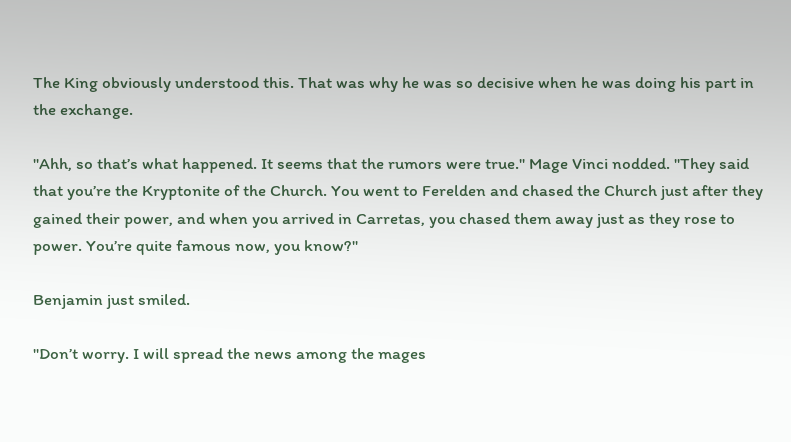The King obviously understood this. That was why he was so decisive when he was doing his part in the exchange.

"Ahh, so that’s what happened. It seems that the rumors were true." Mage Vinci nodded. "They said that you’re the Kryptonite of the Church. You went to Ferelden and chased the Church just after they gained their power, and when you arrived in Carretas, you chased them away just as they rose to power. You’re quite famous now, you know?"

Benjamin just smiled.

"Don’t worry. I will spread the news among the mages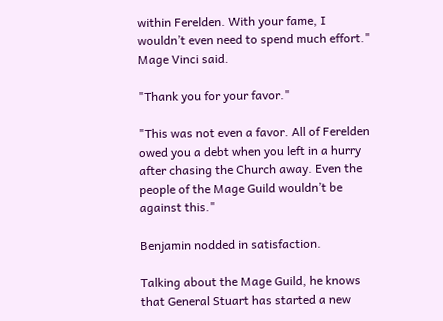within Ferelden. With your fame, I wouldn’t even need to spend much effort." Mage Vinci said.

"Thank you for your favor."

"This was not even a favor. All of Ferelden owed you a debt when you left in a hurry after chasing the Church away. Even the people of the Mage Guild wouldn’t be against this."

Benjamin nodded in satisfaction.

Talking about the Mage Guild, he knows that General Stuart has started a new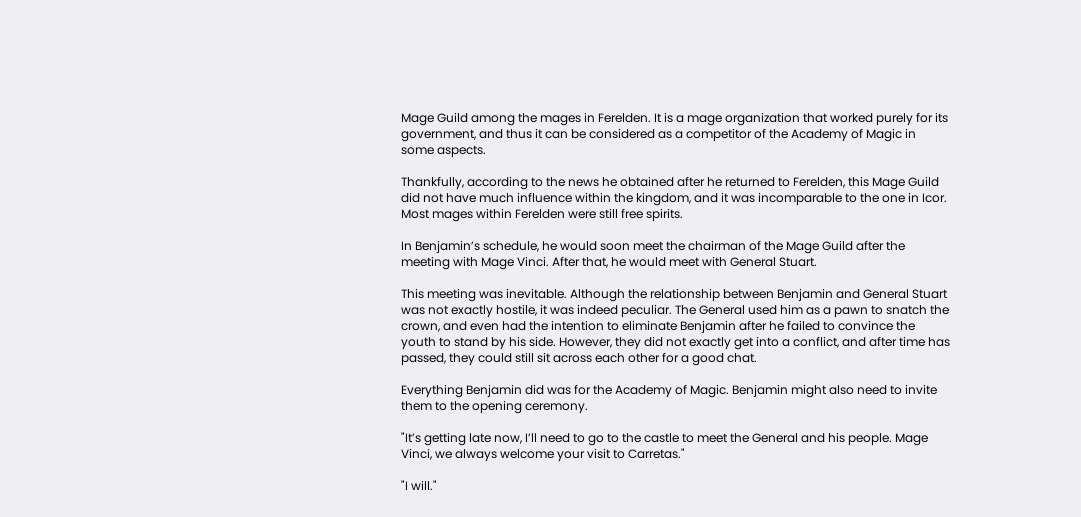Mage Guild among the mages in Ferelden. It is a mage organization that worked purely for its government, and thus it can be considered as a competitor of the Academy of Magic in some aspects.

Thankfully, according to the news he obtained after he returned to Ferelden, this Mage Guild did not have much influence within the kingdom, and it was incomparable to the one in Icor. Most mages within Ferelden were still free spirits.

In Benjamin’s schedule, he would soon meet the chairman of the Mage Guild after the meeting with Mage Vinci. After that, he would meet with General Stuart.

This meeting was inevitable. Although the relationship between Benjamin and General Stuart was not exactly hostile, it was indeed peculiar. The General used him as a pawn to snatch the crown, and even had the intention to eliminate Benjamin after he failed to convince the youth to stand by his side. However, they did not exactly get into a conflict, and after time has passed, they could still sit across each other for a good chat.

Everything Benjamin did was for the Academy of Magic. Benjamin might also need to invite them to the opening ceremony.

"It’s getting late now, I’ll need to go to the castle to meet the General and his people. Mage Vinci, we always welcome your visit to Carretas."

"I will."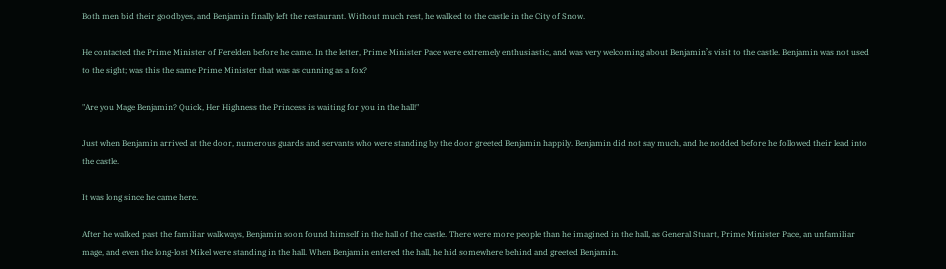Both men bid their goodbyes, and Benjamin finally left the restaurant. Without much rest, he walked to the castle in the City of Snow.

He contacted the Prime Minister of Ferelden before he came. In the letter, Prime Minister Pace were extremely enthusiastic, and was very welcoming about Benjamin’s visit to the castle. Benjamin was not used to the sight; was this the same Prime Minister that was as cunning as a fox?

"Are you Mage Benjamin? Quick, Her Highness the Princess is waiting for you in the hall!"

Just when Benjamin arrived at the door, numerous guards and servants who were standing by the door greeted Benjamin happily. Benjamin did not say much, and he nodded before he followed their lead into the castle.

It was long since he came here.

After he walked past the familiar walkways, Benjamin soon found himself in the hall of the castle. There were more people than he imagined in the hall, as General Stuart, Prime Minister Pace, an unfamiliar mage, and even the long-lost Mikel were standing in the hall. When Benjamin entered the hall, he hid somewhere behind and greeted Benjamin.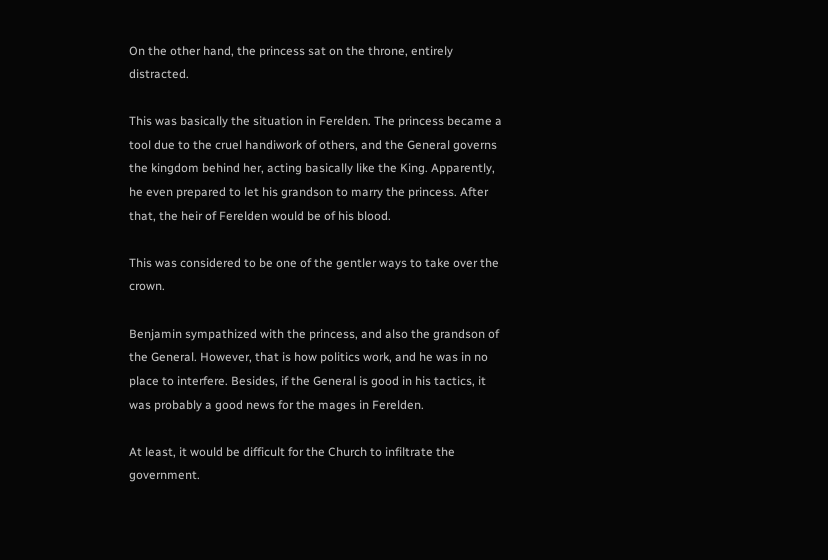On the other hand, the princess sat on the throne, entirely distracted.

This was basically the situation in Ferelden. The princess became a tool due to the cruel handiwork of others, and the General governs the kingdom behind her, acting basically like the King. Apparently, he even prepared to let his grandson to marry the princess. After that, the heir of Ferelden would be of his blood.

This was considered to be one of the gentler ways to take over the crown.

Benjamin sympathized with the princess, and also the grandson of the General. However, that is how politics work, and he was in no place to interfere. Besides, if the General is good in his tactics, it was probably a good news for the mages in Ferelden.

At least, it would be difficult for the Church to infiltrate the government.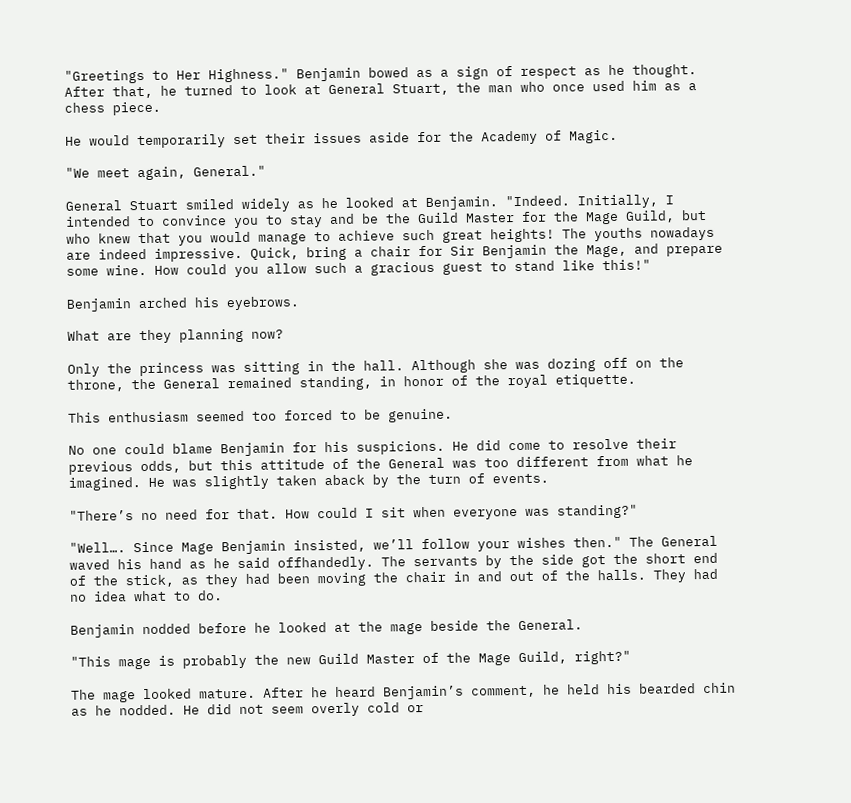"Greetings to Her Highness." Benjamin bowed as a sign of respect as he thought. After that, he turned to look at General Stuart, the man who once used him as a chess piece.

He would temporarily set their issues aside for the Academy of Magic.

"We meet again, General."

General Stuart smiled widely as he looked at Benjamin. "Indeed. Initially, I intended to convince you to stay and be the Guild Master for the Mage Guild, but who knew that you would manage to achieve such great heights! The youths nowadays are indeed impressive. Quick, bring a chair for Sir Benjamin the Mage, and prepare some wine. How could you allow such a gracious guest to stand like this!"

Benjamin arched his eyebrows.

What are they planning now?

Only the princess was sitting in the hall. Although she was dozing off on the throne, the General remained standing, in honor of the royal etiquette.

This enthusiasm seemed too forced to be genuine.

No one could blame Benjamin for his suspicions. He did come to resolve their previous odds, but this attitude of the General was too different from what he imagined. He was slightly taken aback by the turn of events.

"There’s no need for that. How could I sit when everyone was standing?"

"Well…. Since Mage Benjamin insisted, we’ll follow your wishes then." The General waved his hand as he said offhandedly. The servants by the side got the short end of the stick, as they had been moving the chair in and out of the halls. They had no idea what to do.

Benjamin nodded before he looked at the mage beside the General.

"This mage is probably the new Guild Master of the Mage Guild, right?"

The mage looked mature. After he heard Benjamin’s comment, he held his bearded chin as he nodded. He did not seem overly cold or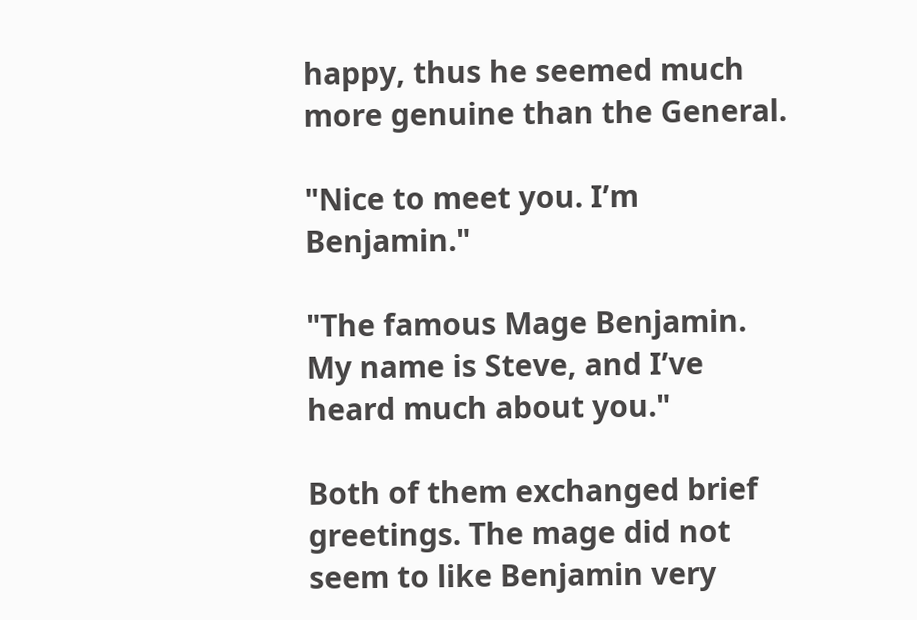happy, thus he seemed much more genuine than the General.

"Nice to meet you. I’m Benjamin."

"The famous Mage Benjamin. My name is Steve, and I’ve heard much about you."

Both of them exchanged brief greetings. The mage did not seem to like Benjamin very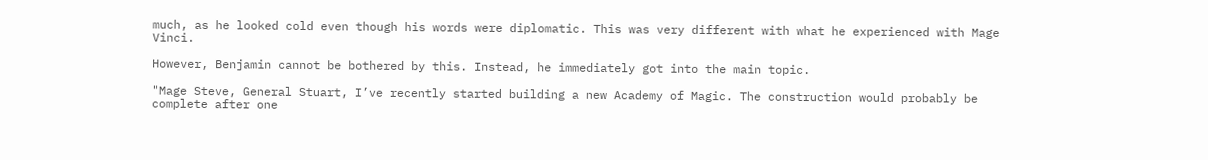much, as he looked cold even though his words were diplomatic. This was very different with what he experienced with Mage Vinci.

However, Benjamin cannot be bothered by this. Instead, he immediately got into the main topic.

"Mage Steve, General Stuart, I’ve recently started building a new Academy of Magic. The construction would probably be complete after one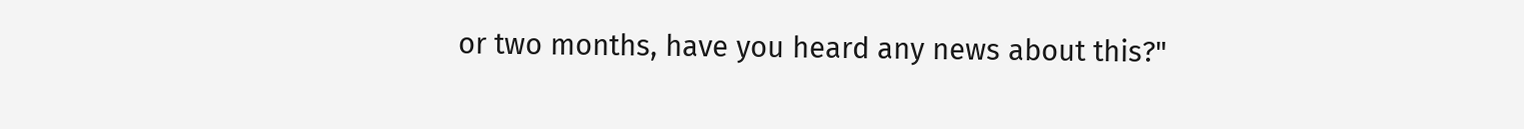or two months, have you heard any news about this?"